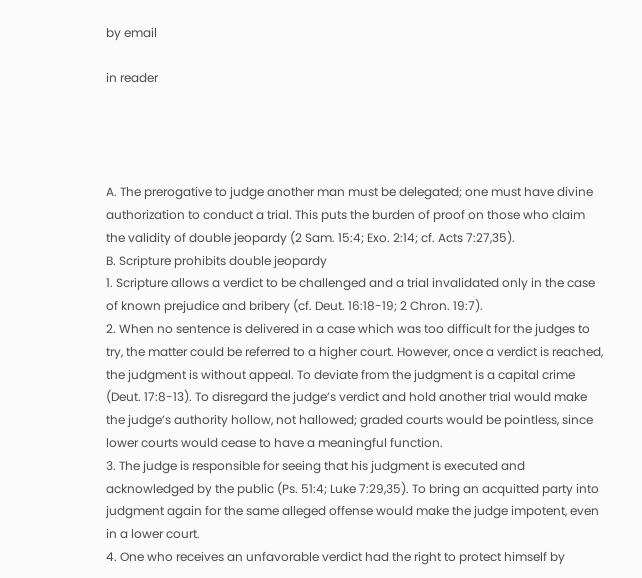by email

in reader




A. The prerogative to judge another man must be delegated; one must have divine authorization to conduct a trial. This puts the burden of proof on those who claim the validity of double jeopardy (2 Sam. 15:4; Exo. 2:14; cf. Acts 7:27,35).
B. Scripture prohibits double jeopardy
1. Scripture allows a verdict to be challenged and a trial invalidated only in the case of known prejudice and bribery (cf. Deut. 16:18-19; 2 Chron. 19:7).
2. When no sentence is delivered in a case which was too difficult for the judges to try, the matter could be referred to a higher court. However, once a verdict is reached, the judgment is without appeal. To deviate from the judgment is a capital crime (Deut. 17:8-13). To disregard the judge’s verdict and hold another trial would make the judge’s authority hollow, not hallowed; graded courts would be pointless, since lower courts would cease to have a meaningful function.
3. The judge is responsible for seeing that his judgment is executed and acknowledged by the public (Ps. 51:4; Luke 7:29,35). To bring an acquitted party into judgment again for the same alleged offense would make the judge impotent, even in a lower court.
4. One who receives an unfavorable verdict had the right to protect himself by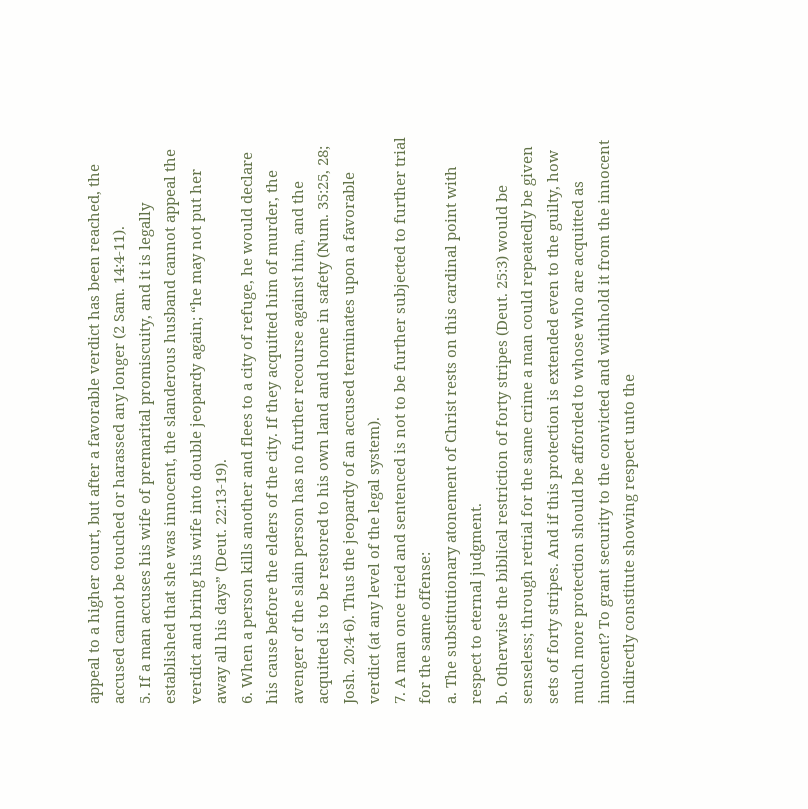appeal to a higher court, but after a favorable verdict has been reached, the accused cannot be touched or harassed any longer (2 Sam. 14:4-11).
5. If a man accuses his wife of premarital promiscuity, and it is legally established that she was innocent, the slanderous husband cannot appeal the verdict and bring his wife into double jeopardy again; “he may not put her away all his days” (Deut. 22:13-19).
6. When a person kills another and flees to a city of refuge, he would declare his cause before the elders of the city. If they acquitted him of murder, the avenger of the slain person has no further recourse against him, and the acquitted is to be restored to his own land and home in safety (Num. 35:25, 28; Josh. 20:4-6). Thus the jeopardy of an accused terminates upon a favorable verdict (at any level of the legal system).
7. A man once tried and sentenced is not to be further subjected to further trial for the same offense:
a. The substitutionary atonement of Christ rests on this cardinal point with respect to eternal judgment.
b. Otherwise the biblical restriction of forty stripes (Deut. 25:3) would be senseless; through retrial for the same crime a man could repeatedly be given sets of forty stripes. And if this protection is extended even to the guilty, how much more protection should be afforded to whose who are acquitted as innocent? To grant security to the convicted and withhold it from the innocent indirectly constitute showing respect unto the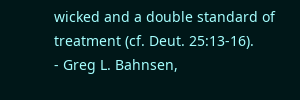wicked and a double standard of treatment (cf. Deut. 25:13-16).
- Greg L. Bahnsen,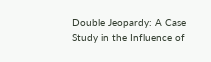Double Jeopardy: A Case Study in the Influence of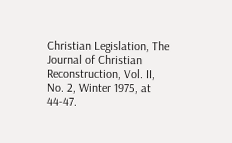Christian Legislation, The Journal of Christian Reconstruction, Vol. II, No. 2, Winter 1975, at 44-47.